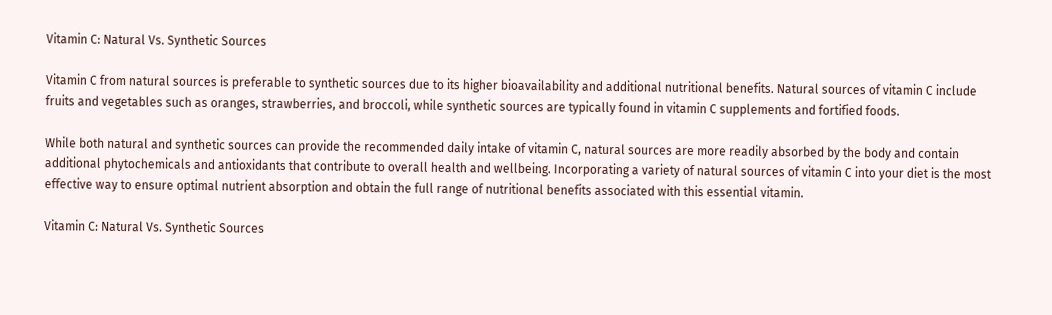Vitamin C: Natural Vs. Synthetic Sources

Vitamin C from natural sources is preferable to synthetic sources due to its higher bioavailability and additional nutritional benefits. Natural sources of vitamin C include fruits and vegetables such as oranges, strawberries, and broccoli, while synthetic sources are typically found in vitamin C supplements and fortified foods.

While both natural and synthetic sources can provide the recommended daily intake of vitamin C, natural sources are more readily absorbed by the body and contain additional phytochemicals and antioxidants that contribute to overall health and wellbeing. Incorporating a variety of natural sources of vitamin C into your diet is the most effective way to ensure optimal nutrient absorption and obtain the full range of nutritional benefits associated with this essential vitamin.

Vitamin C: Natural Vs. Synthetic Sources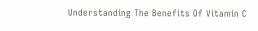Understanding The Benefits Of Vitamin C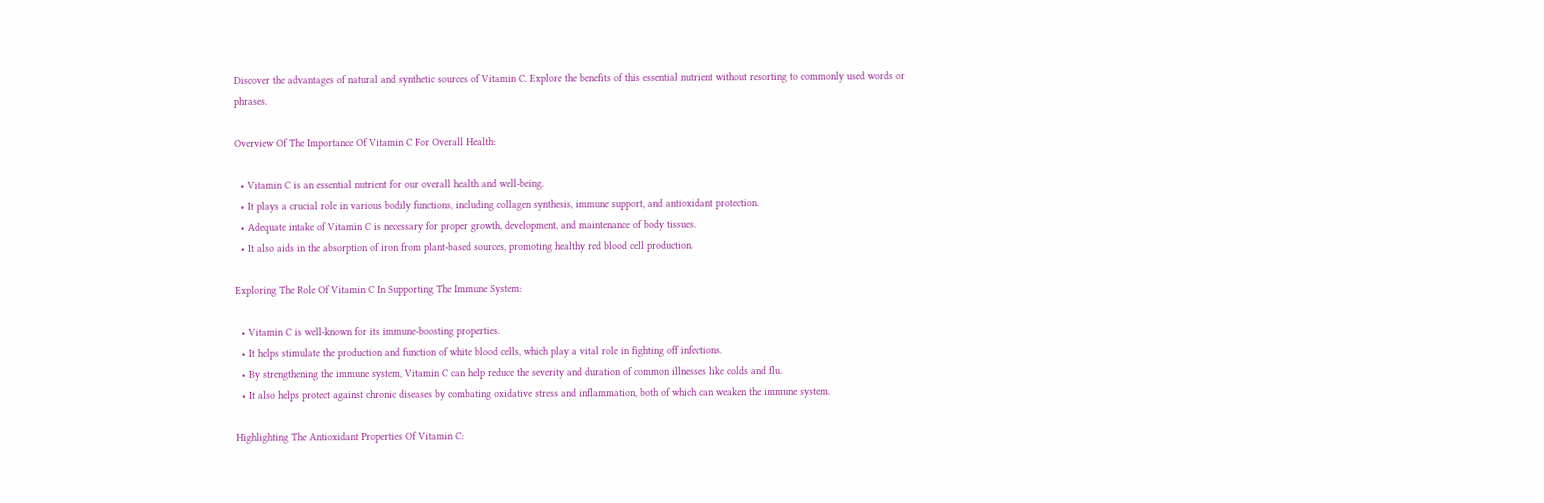Discover the advantages of natural and synthetic sources of Vitamin C. Explore the benefits of this essential nutrient without resorting to commonly used words or phrases.

Overview Of The Importance Of Vitamin C For Overall Health:

  • Vitamin C is an essential nutrient for our overall health and well-being.
  • It plays a crucial role in various bodily functions, including collagen synthesis, immune support, and antioxidant protection.
  • Adequate intake of Vitamin C is necessary for proper growth, development, and maintenance of body tissues.
  • It also aids in the absorption of iron from plant-based sources, promoting healthy red blood cell production.

Exploring The Role Of Vitamin C In Supporting The Immune System:

  • Vitamin C is well-known for its immune-boosting properties.
  • It helps stimulate the production and function of white blood cells, which play a vital role in fighting off infections.
  • By strengthening the immune system, Vitamin C can help reduce the severity and duration of common illnesses like colds and flu.
  • It also helps protect against chronic diseases by combating oxidative stress and inflammation, both of which can weaken the immune system.

Highlighting The Antioxidant Properties Of Vitamin C: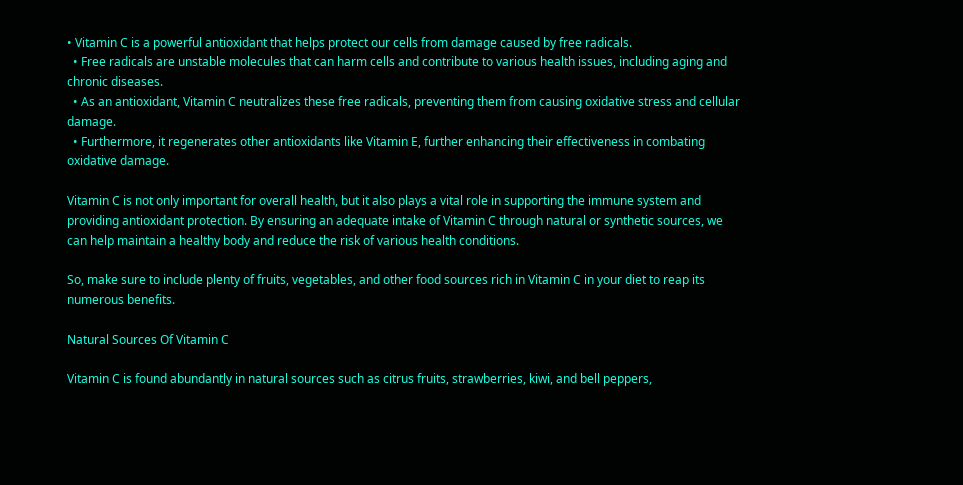• Vitamin C is a powerful antioxidant that helps protect our cells from damage caused by free radicals.
  • Free radicals are unstable molecules that can harm cells and contribute to various health issues, including aging and chronic diseases.
  • As an antioxidant, Vitamin C neutralizes these free radicals, preventing them from causing oxidative stress and cellular damage.
  • Furthermore, it regenerates other antioxidants like Vitamin E, further enhancing their effectiveness in combating oxidative damage.

Vitamin C is not only important for overall health, but it also plays a vital role in supporting the immune system and providing antioxidant protection. By ensuring an adequate intake of Vitamin C through natural or synthetic sources, we can help maintain a healthy body and reduce the risk of various health conditions.

So, make sure to include plenty of fruits, vegetables, and other food sources rich in Vitamin C in your diet to reap its numerous benefits.

Natural Sources Of Vitamin C

Vitamin C is found abundantly in natural sources such as citrus fruits, strawberries, kiwi, and bell peppers,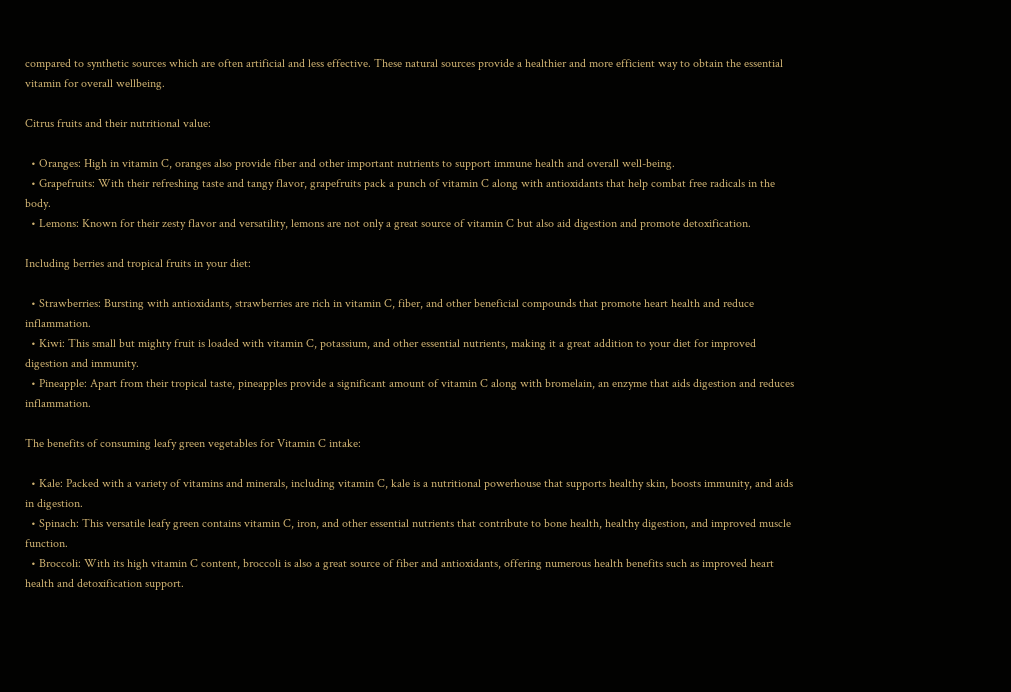compared to synthetic sources which are often artificial and less effective. These natural sources provide a healthier and more efficient way to obtain the essential vitamin for overall wellbeing.

Citrus fruits and their nutritional value:

  • Oranges: High in vitamin C, oranges also provide fiber and other important nutrients to support immune health and overall well-being.
  • Grapefruits: With their refreshing taste and tangy flavor, grapefruits pack a punch of vitamin C along with antioxidants that help combat free radicals in the body.
  • Lemons: Known for their zesty flavor and versatility, lemons are not only a great source of vitamin C but also aid digestion and promote detoxification.

Including berries and tropical fruits in your diet:

  • Strawberries: Bursting with antioxidants, strawberries are rich in vitamin C, fiber, and other beneficial compounds that promote heart health and reduce inflammation.
  • Kiwi: This small but mighty fruit is loaded with vitamin C, potassium, and other essential nutrients, making it a great addition to your diet for improved digestion and immunity.
  • Pineapple: Apart from their tropical taste, pineapples provide a significant amount of vitamin C along with bromelain, an enzyme that aids digestion and reduces inflammation.

The benefits of consuming leafy green vegetables for Vitamin C intake:

  • Kale: Packed with a variety of vitamins and minerals, including vitamin C, kale is a nutritional powerhouse that supports healthy skin, boosts immunity, and aids in digestion.
  • Spinach: This versatile leafy green contains vitamin C, iron, and other essential nutrients that contribute to bone health, healthy digestion, and improved muscle function.
  • Broccoli: With its high vitamin C content, broccoli is also a great source of fiber and antioxidants, offering numerous health benefits such as improved heart health and detoxification support.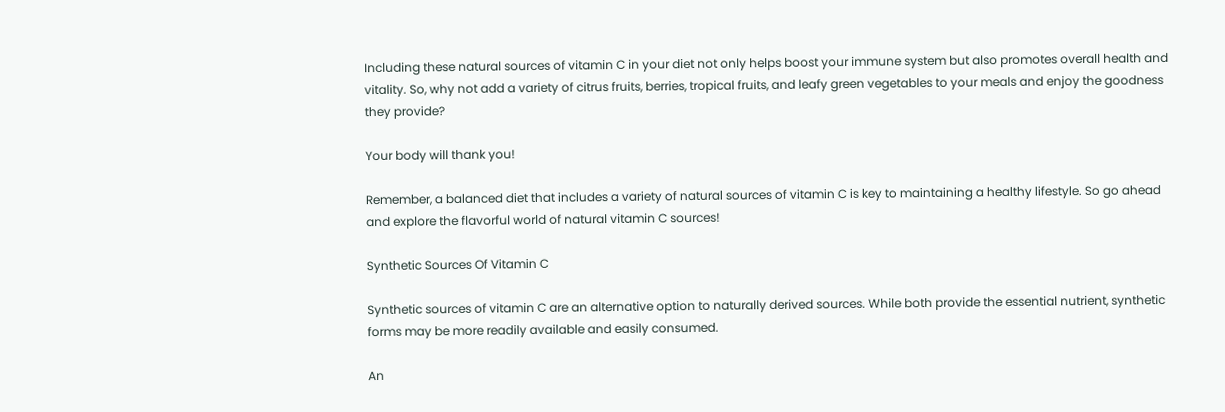Including these natural sources of vitamin C in your diet not only helps boost your immune system but also promotes overall health and vitality. So, why not add a variety of citrus fruits, berries, tropical fruits, and leafy green vegetables to your meals and enjoy the goodness they provide?

Your body will thank you!

Remember, a balanced diet that includes a variety of natural sources of vitamin C is key to maintaining a healthy lifestyle. So go ahead and explore the flavorful world of natural vitamin C sources!

Synthetic Sources Of Vitamin C

Synthetic sources of vitamin C are an alternative option to naturally derived sources. While both provide the essential nutrient, synthetic forms may be more readily available and easily consumed.

An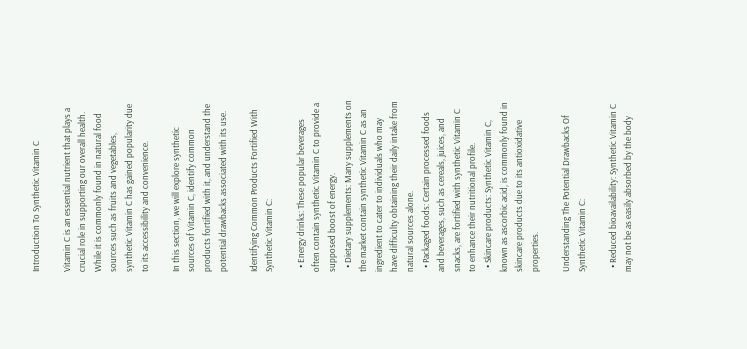Introduction To Synthetic Vitamin C

Vitamin C is an essential nutrient that plays a crucial role in supporting our overall health. While it is commonly found in natural food sources such as fruits and vegetables, synthetic Vitamin C has gained popularity due to its accessibility and convenience.

In this section, we will explore synthetic sources of Vitamin C, identify common products fortified with it, and understand the potential drawbacks associated with its use.

Identifying Common Products Fortified With Synthetic Vitamin C:

  • Energy drinks: These popular beverages often contain synthetic Vitamin C to provide a supposed boost of energy.
  • Dietary supplements: Many supplements on the market contain synthetic Vitamin C as an ingredient to cater to individuals who may have difficulty obtaining their daily intake from natural sources alone.
  • Packaged foods: Certain processed foods and beverages, such as cereals, juices, and snacks, are fortified with synthetic Vitamin C to enhance their nutritional profile.
  • Skincare products: Synthetic Vitamin C, known as ascorbic acid, is commonly found in skincare products due to its antioxidative properties.

Understanding The Potential Drawbacks Of Synthetic Vitamin C:

  • Reduced bioavailability: Synthetic Vitamin C may not be as easily absorbed by the body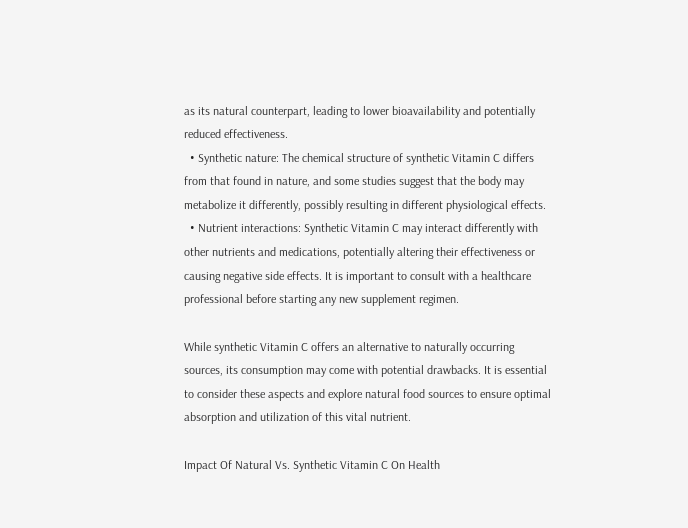as its natural counterpart, leading to lower bioavailability and potentially reduced effectiveness.
  • Synthetic nature: The chemical structure of synthetic Vitamin C differs from that found in nature, and some studies suggest that the body may metabolize it differently, possibly resulting in different physiological effects.
  • Nutrient interactions: Synthetic Vitamin C may interact differently with other nutrients and medications, potentially altering their effectiveness or causing negative side effects. It is important to consult with a healthcare professional before starting any new supplement regimen.

While synthetic Vitamin C offers an alternative to naturally occurring sources, its consumption may come with potential drawbacks. It is essential to consider these aspects and explore natural food sources to ensure optimal absorption and utilization of this vital nutrient.

Impact Of Natural Vs. Synthetic Vitamin C On Health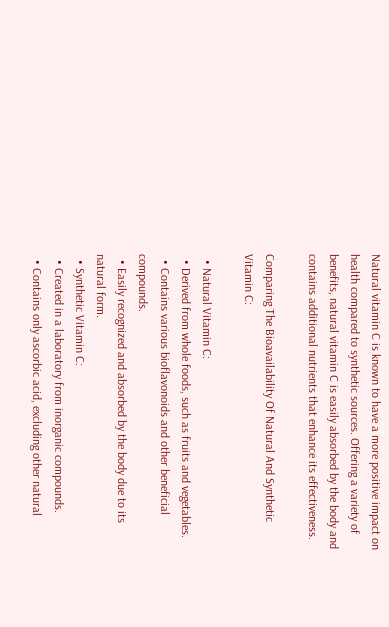Natural vitamin C is known to have a more positive impact on health compared to synthetic sources. Offering a variety of benefits, natural vitamin C is easily absorbed by the body and contains additional nutrients that enhance its effectiveness.

Comparing The Bioavailability Of Natural And Synthetic Vitamin C:

  • Natural Vitamin C:
  • Derived from whole foods, such as fruits and vegetables.
  • Contains various bioflavonoids and other beneficial compounds.
  • Easily recognized and absorbed by the body due to its natural form.
  • Synthetic Vitamin C:
  • Created in a laboratory from inorganic compounds.
  • Contains only ascorbic acid, excluding other natural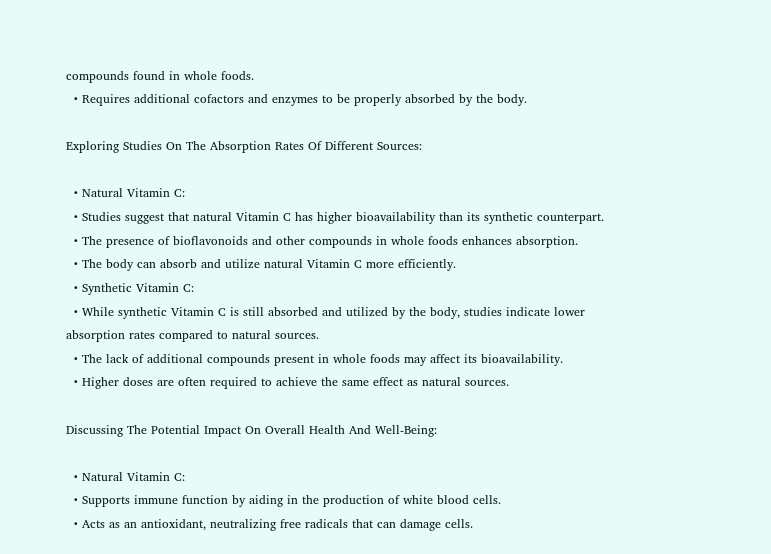compounds found in whole foods.
  • Requires additional cofactors and enzymes to be properly absorbed by the body.

Exploring Studies On The Absorption Rates Of Different Sources:

  • Natural Vitamin C:
  • Studies suggest that natural Vitamin C has higher bioavailability than its synthetic counterpart.
  • The presence of bioflavonoids and other compounds in whole foods enhances absorption.
  • The body can absorb and utilize natural Vitamin C more efficiently.
  • Synthetic Vitamin C:
  • While synthetic Vitamin C is still absorbed and utilized by the body, studies indicate lower absorption rates compared to natural sources.
  • The lack of additional compounds present in whole foods may affect its bioavailability.
  • Higher doses are often required to achieve the same effect as natural sources.

Discussing The Potential Impact On Overall Health And Well-Being:

  • Natural Vitamin C:
  • Supports immune function by aiding in the production of white blood cells.
  • Acts as an antioxidant, neutralizing free radicals that can damage cells.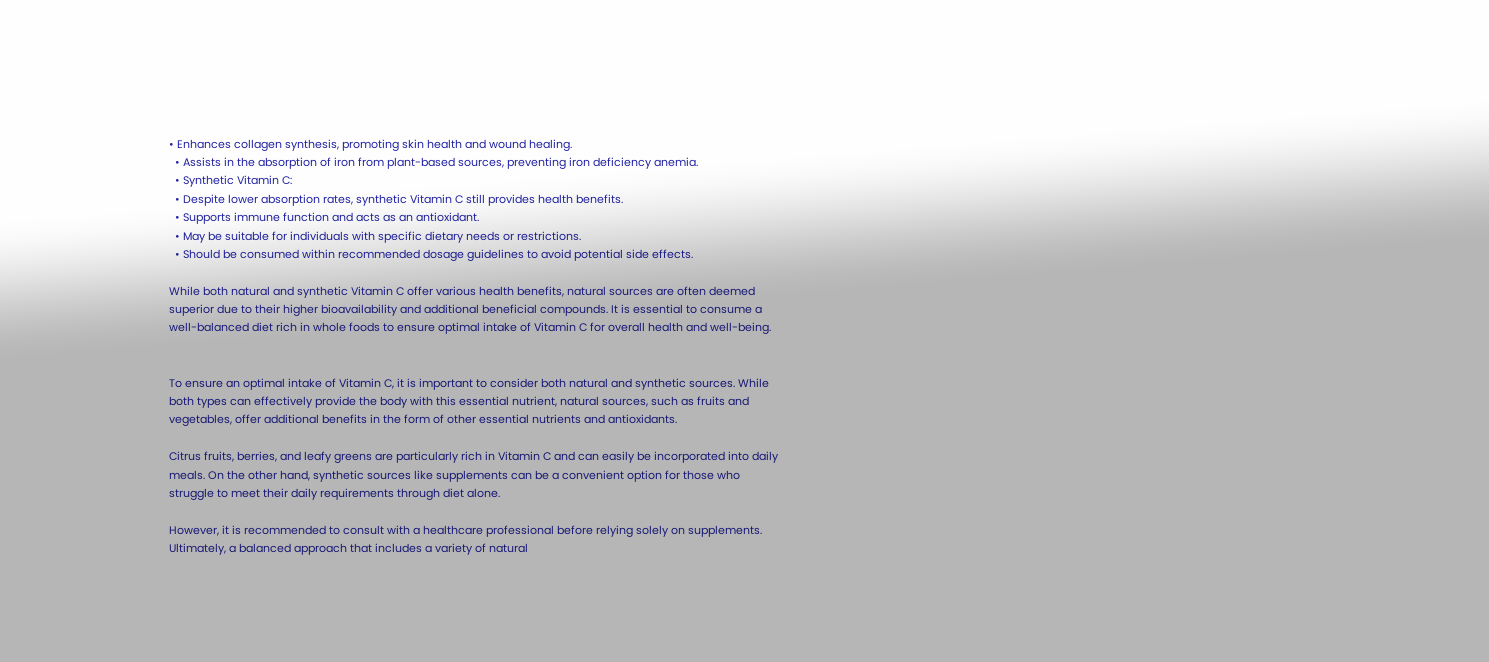• Enhances collagen synthesis, promoting skin health and wound healing.
  • Assists in the absorption of iron from plant-based sources, preventing iron deficiency anemia.
  • Synthetic Vitamin C:
  • Despite lower absorption rates, synthetic Vitamin C still provides health benefits.
  • Supports immune function and acts as an antioxidant.
  • May be suitable for individuals with specific dietary needs or restrictions.
  • Should be consumed within recommended dosage guidelines to avoid potential side effects.

While both natural and synthetic Vitamin C offer various health benefits, natural sources are often deemed superior due to their higher bioavailability and additional beneficial compounds. It is essential to consume a well-balanced diet rich in whole foods to ensure optimal intake of Vitamin C for overall health and well-being.


To ensure an optimal intake of Vitamin C, it is important to consider both natural and synthetic sources. While both types can effectively provide the body with this essential nutrient, natural sources, such as fruits and vegetables, offer additional benefits in the form of other essential nutrients and antioxidants.

Citrus fruits, berries, and leafy greens are particularly rich in Vitamin C and can easily be incorporated into daily meals. On the other hand, synthetic sources like supplements can be a convenient option for those who struggle to meet their daily requirements through diet alone.

However, it is recommended to consult with a healthcare professional before relying solely on supplements. Ultimately, a balanced approach that includes a variety of natural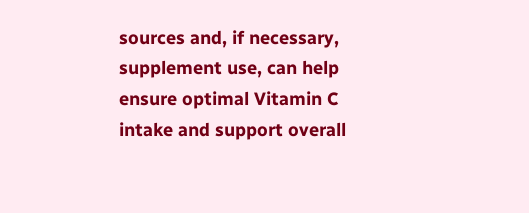sources and, if necessary, supplement use, can help ensure optimal Vitamin C intake and support overall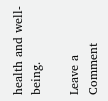health and well-being.

Leave a Comment